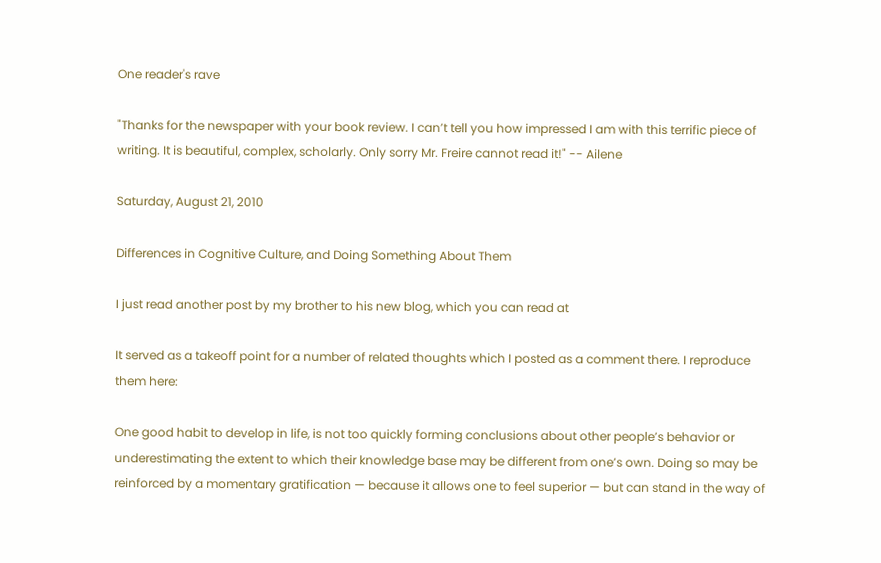One reader's rave

"Thanks for the newspaper with your book review. I can’t tell you how impressed I am with this terrific piece of writing. It is beautiful, complex, scholarly. Only sorry Mr. Freire cannot read it!" -- Ailene

Saturday, August 21, 2010

Differences in Cognitive Culture, and Doing Something About Them

I just read another post by my brother to his new blog, which you can read at

It served as a takeoff point for a number of related thoughts which I posted as a comment there. I reproduce them here:

One good habit to develop in life, is not too quickly forming conclusions about other people’s behavior or underestimating the extent to which their knowledge base may be different from one’s own. Doing so may be reinforced by a momentary gratification — because it allows one to feel superior — but can stand in the way of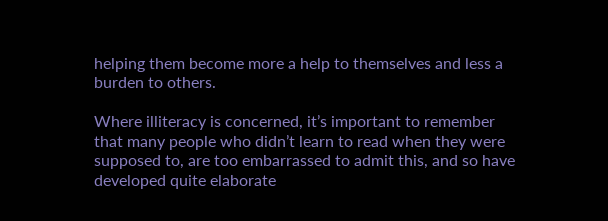helping them become more a help to themselves and less a burden to others.

Where illiteracy is concerned, it’s important to remember that many people who didn’t learn to read when they were supposed to, are too embarrassed to admit this, and so have developed quite elaborate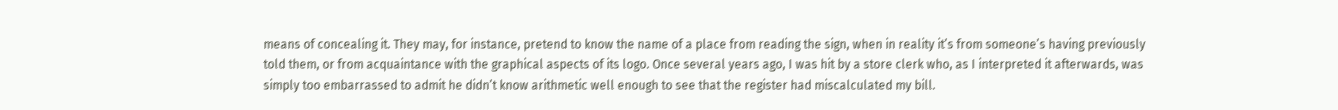means of concealing it. They may, for instance, pretend to know the name of a place from reading the sign, when in reality it’s from someone’s having previously told them, or from acquaintance with the graphical aspects of its logo. Once several years ago, I was hit by a store clerk who, as I interpreted it afterwards, was simply too embarrassed to admit he didn’t know arithmetic well enough to see that the register had miscalculated my bill.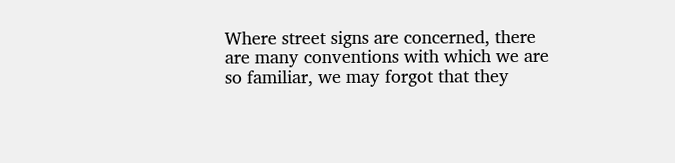Where street signs are concerned, there are many conventions with which we are so familiar, we may forgot that they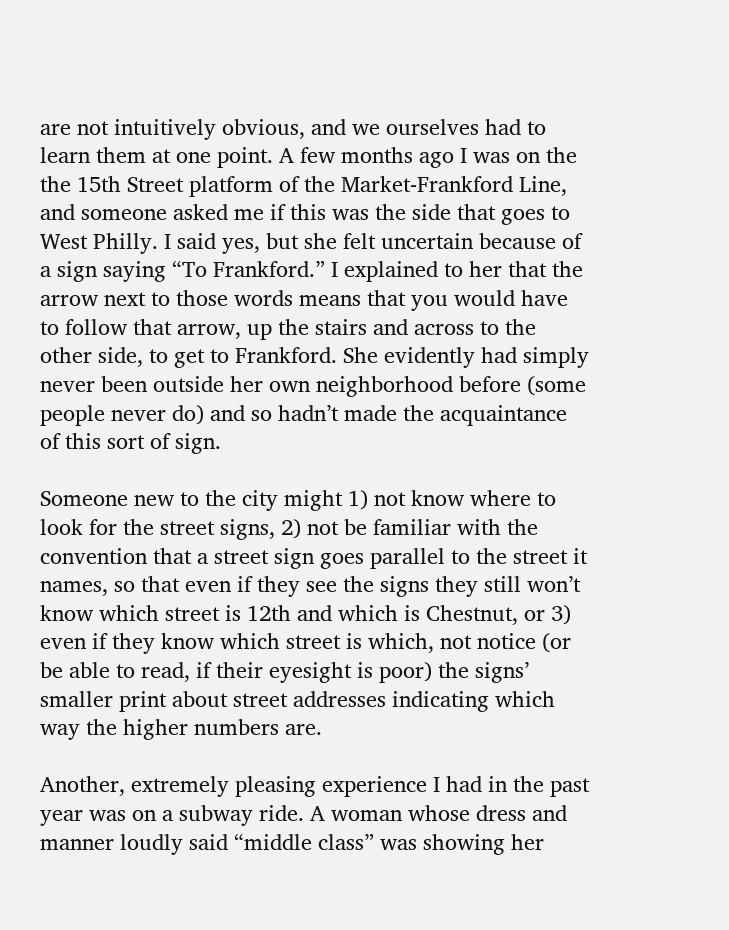are not intuitively obvious, and we ourselves had to learn them at one point. A few months ago I was on the the 15th Street platform of the Market-Frankford Line, and someone asked me if this was the side that goes to West Philly. I said yes, but she felt uncertain because of a sign saying “To Frankford.” I explained to her that the arrow next to those words means that you would have to follow that arrow, up the stairs and across to the other side, to get to Frankford. She evidently had simply never been outside her own neighborhood before (some people never do) and so hadn’t made the acquaintance of this sort of sign.

Someone new to the city might 1) not know where to look for the street signs, 2) not be familiar with the convention that a street sign goes parallel to the street it names, so that even if they see the signs they still won’t know which street is 12th and which is Chestnut, or 3) even if they know which street is which, not notice (or be able to read, if their eyesight is poor) the signs’ smaller print about street addresses indicating which way the higher numbers are.

Another, extremely pleasing experience I had in the past year was on a subway ride. A woman whose dress and manner loudly said “middle class” was showing her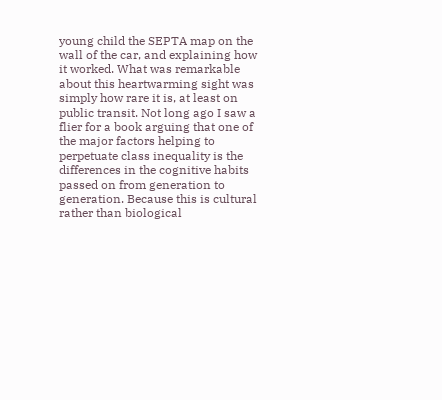young child the SEPTA map on the wall of the car, and explaining how it worked. What was remarkable about this heartwarming sight was simply how rare it is, at least on public transit. Not long ago I saw a flier for a book arguing that one of the major factors helping to perpetuate class inequality is the differences in the cognitive habits passed on from generation to generation. Because this is cultural rather than biological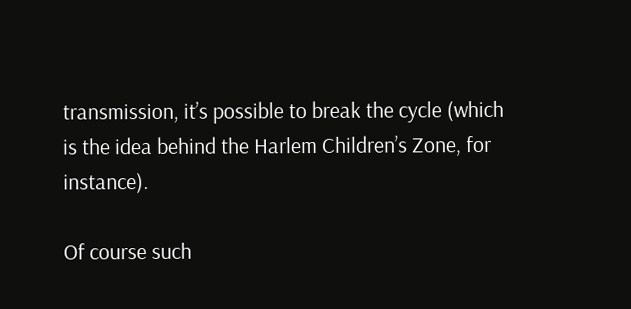transmission, it’s possible to break the cycle (which is the idea behind the Harlem Children’s Zone, for instance).

Of course such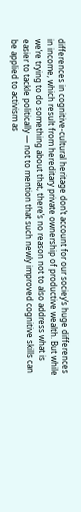differences in cognitive-cultural heritage don’t account for our sociey’s huge differences in income, which result from hereditary private ownership of productive wealth. But while we’re trying to do something about that, there’s no reason not to also address what is easier to tackle politically — not to mention that such newly improved cognitive skills can be applied to activism as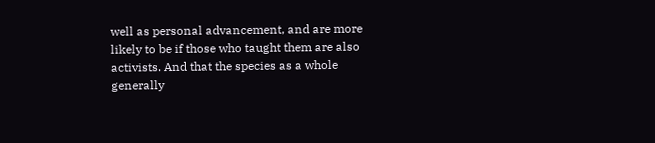well as personal advancement, and are more likely to be if those who taught them are also activists. And that the species as a whole generally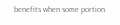benefits when some portion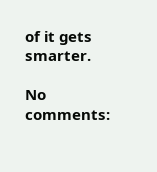of it gets smarter.

No comments: